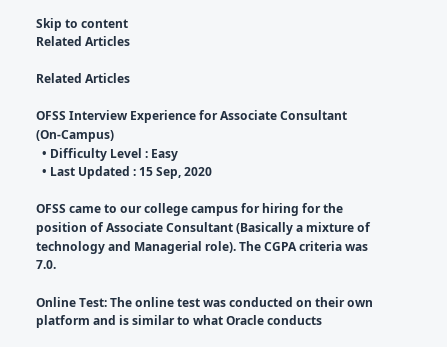Skip to content
Related Articles

Related Articles

OFSS Interview Experience for Associate Consultant (On-Campus)
  • Difficulty Level : Easy
  • Last Updated : 15 Sep, 2020

OFSS came to our college campus for hiring for the position of Associate Consultant (Basically a mixture of technology and Managerial role). The CGPA criteria was 7.0.

Online Test: The online test was conducted on their own platform and is similar to what Oracle conducts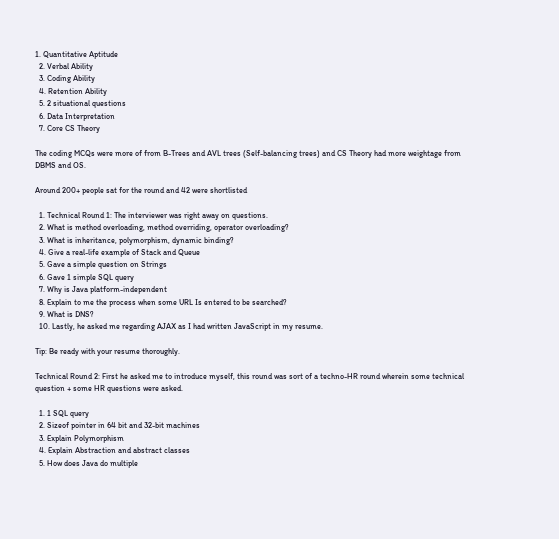1. Quantitative Aptitude
  2. Verbal Ability
  3. Coding Ability
  4. Retention Ability
  5. 2 situational questions
  6. Data Interpretation
  7. Core CS Theory

The coding MCQs were more of from B-Trees and AVL trees (Self-balancing trees) and CS Theory had more weightage from DBMS and OS.

Around 200+ people sat for the round and 42 were shortlisted

  1. Technical Round 1: The interviewer was right away on questions.
  2. What is method overloading, method overriding, operator overloading?
  3. What is inheritance, polymorphism, dynamic binding?
  4. Give a real-life example of Stack and Queue
  5. Gave a simple question on Strings
  6. Gave 1 simple SQL query
  7. Why is Java platform-independent
  8. Explain to me the process when some URL Is entered to be searched?
  9. What is DNS?
  10. Lastly, he asked me regarding AJAX as I had written JavaScript in my resume.

Tip: Be ready with your resume thoroughly.

Technical Round 2: First he asked me to introduce myself, this round was sort of a techno-HR round wherein some technical question + some HR questions were asked.

  1. 1 SQL query
  2. Sizeof pointer in 64 bit and 32-bit machines
  3. Explain Polymorphism
  4. Explain Abstraction and abstract classes
  5. How does Java do multiple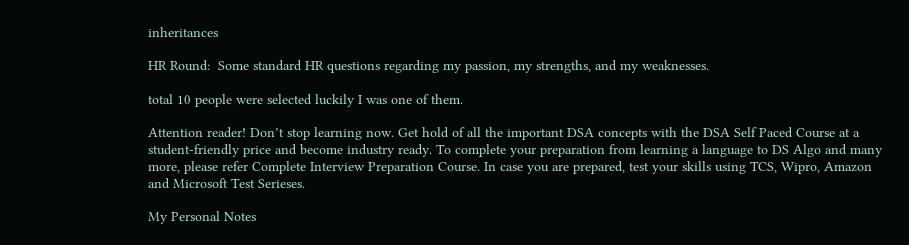inheritances

HR Round:  Some standard HR questions regarding my passion, my strengths, and my weaknesses.

total 10 people were selected luckily I was one of them.

Attention reader! Don’t stop learning now. Get hold of all the important DSA concepts with the DSA Self Paced Course at a student-friendly price and become industry ready. To complete your preparation from learning a language to DS Algo and many more, please refer Complete Interview Preparation Course. In case you are prepared, test your skills using TCS, Wipro, Amazon and Microsoft Test Serieses.

My Personal Notes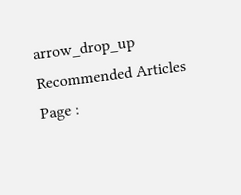arrow_drop_up
Recommended Articles
Page :